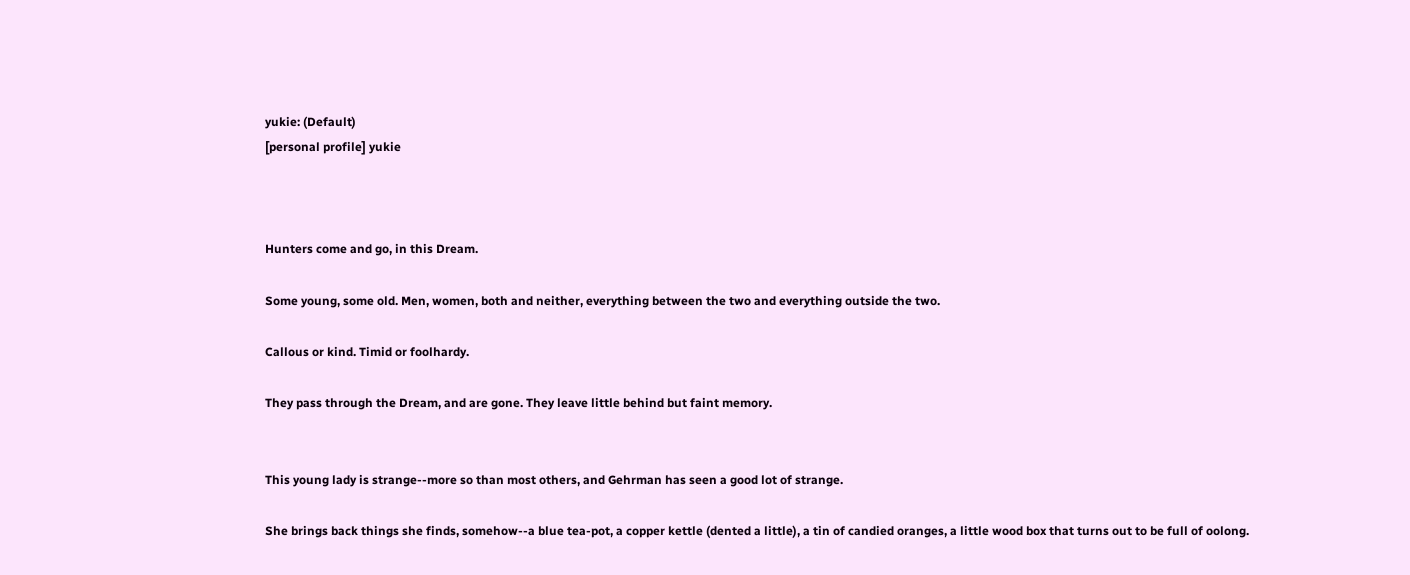yukie: (Default)
[personal profile] yukie



Hunters come and go, in this Dream.

Some young, some old. Men, women, both and neither, everything between the two and everything outside the two.

Callous or kind. Timid or foolhardy.

They pass through the Dream, and are gone. They leave little behind but faint memory.


This young lady is strange--more so than most others, and Gehrman has seen a good lot of strange.

She brings back things she finds, somehow--a blue tea-pot, a copper kettle (dented a little), a tin of candied oranges, a little wood box that turns out to be full of oolong.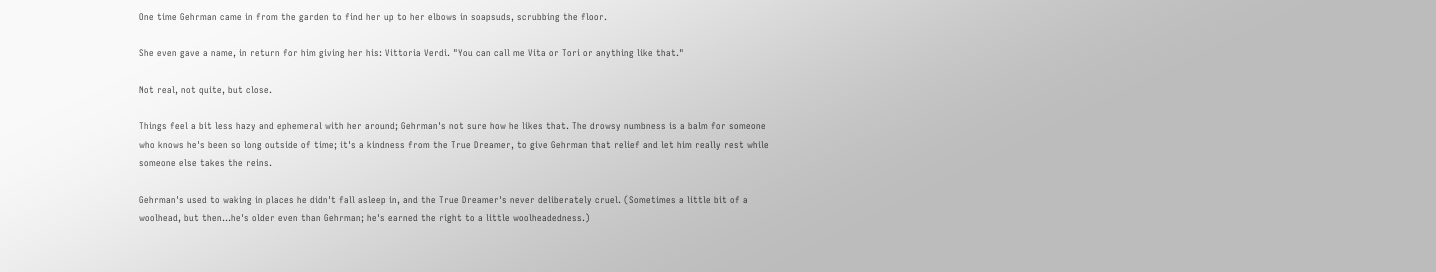One time Gehrman came in from the garden to find her up to her elbows in soapsuds, scrubbing the floor.

She even gave a name, in return for him giving her his: Vittoria Verdi. "You can call me Vita or Tori or anything like that."

Not real, not quite, but close.

Things feel a bit less hazy and ephemeral with her around; Gehrman's not sure how he likes that. The drowsy numbness is a balm for someone who knows he's been so long outside of time; it's a kindness from the True Dreamer, to give Gehrman that relief and let him really rest while someone else takes the reins.

Gehrman's used to waking in places he didn't fall asleep in, and the True Dreamer's never deliberately cruel. (Sometimes a little bit of a woolhead, but then...he's older even than Gehrman; he's earned the right to a little woolheadedness.)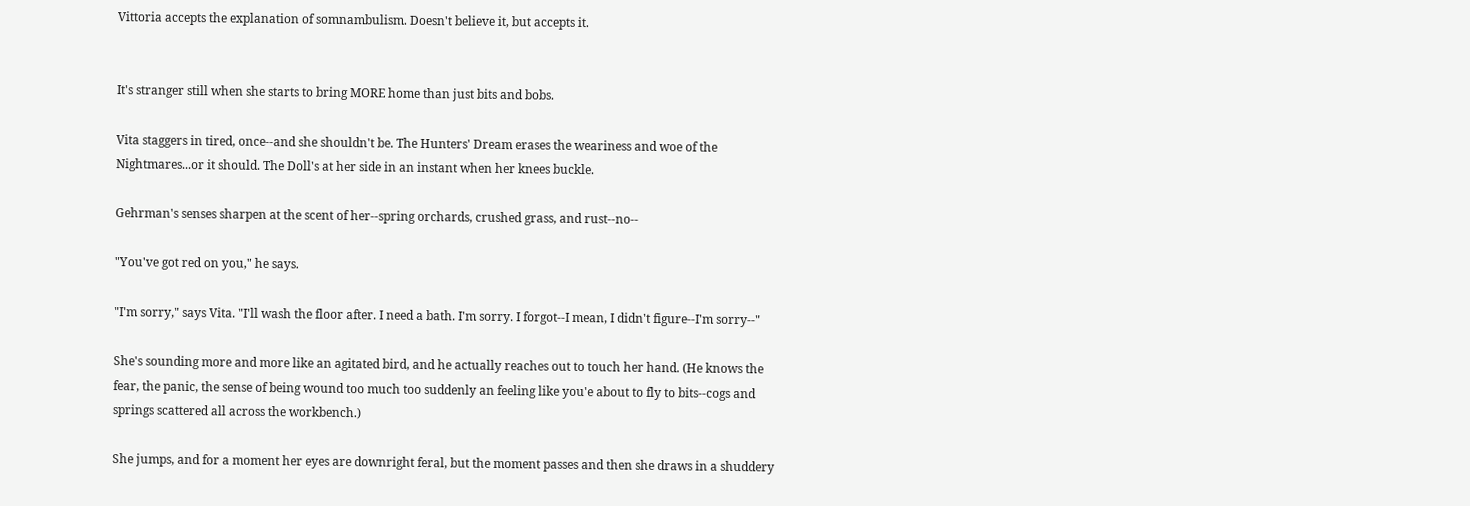Vittoria accepts the explanation of somnambulism. Doesn't believe it, but accepts it.


It's stranger still when she starts to bring MORE home than just bits and bobs.

Vita staggers in tired, once--and she shouldn't be. The Hunters' Dream erases the weariness and woe of the Nightmares...or it should. The Doll's at her side in an instant when her knees buckle.

Gehrman's senses sharpen at the scent of her--spring orchards, crushed grass, and rust--no--

"You've got red on you," he says.

"I'm sorry," says Vita. "I'll wash the floor after. I need a bath. I'm sorry. I forgot--I mean, I didn't figure--I'm sorry--"

She's sounding more and more like an agitated bird, and he actually reaches out to touch her hand. (He knows the fear, the panic, the sense of being wound too much too suddenly an feeling like you'e about to fly to bits--cogs and springs scattered all across the workbench.)

She jumps, and for a moment her eyes are downright feral, but the moment passes and then she draws in a shuddery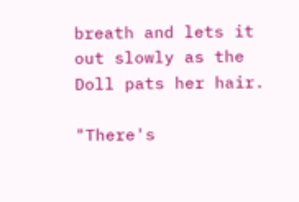breath and lets it out slowly as the Doll pats her hair.

"There's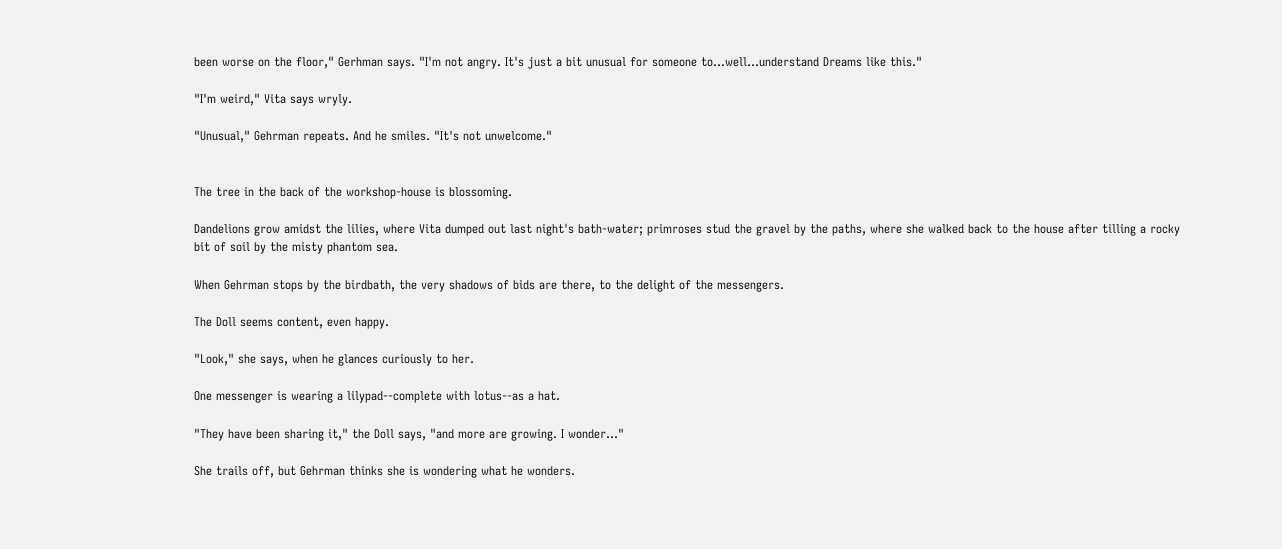been worse on the floor," Gerhman says. "I'm not angry. It's just a bit unusual for someone to...well...understand Dreams like this."

"I'm weird," Vita says wryly.

"Unusual," Gehrman repeats. And he smiles. "It's not unwelcome."


The tree in the back of the workshop-house is blossoming.

Dandelions grow amidst the lilies, where Vita dumped out last night's bath-water; primroses stud the gravel by the paths, where she walked back to the house after tilling a rocky bit of soil by the misty phantom sea.

When Gehrman stops by the birdbath, the very shadows of bids are there, to the delight of the messengers.

The Doll seems content, even happy.

"Look," she says, when he glances curiously to her.

One messenger is wearing a lilypad--complete with lotus--as a hat.

"They have been sharing it," the Doll says, "and more are growing. I wonder..."

She trails off, but Gehrman thinks she is wondering what he wonders.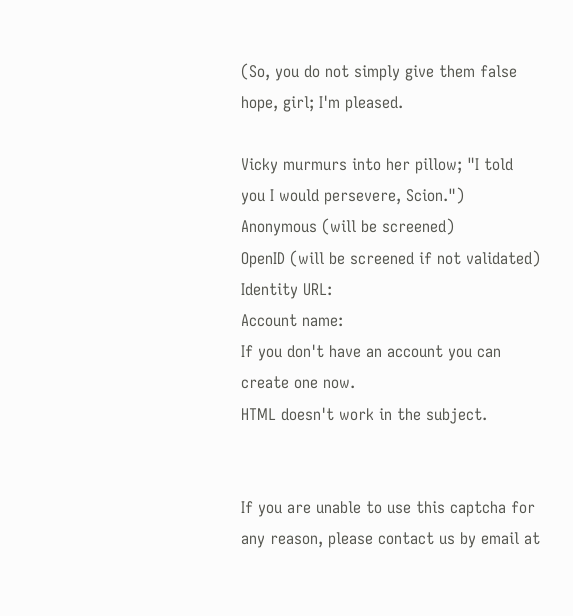(So, you do not simply give them false hope, girl; I'm pleased.

Vicky murmurs into her pillow; "I told you I would persevere, Scion.")
Anonymous (will be screened)
OpenID (will be screened if not validated)
Identity URL:
Account name:
If you don't have an account you can create one now.
HTML doesn't work in the subject.


If you are unable to use this captcha for any reason, please contact us by email at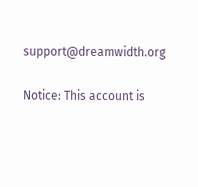support@dreamwidth.org

Notice: This account is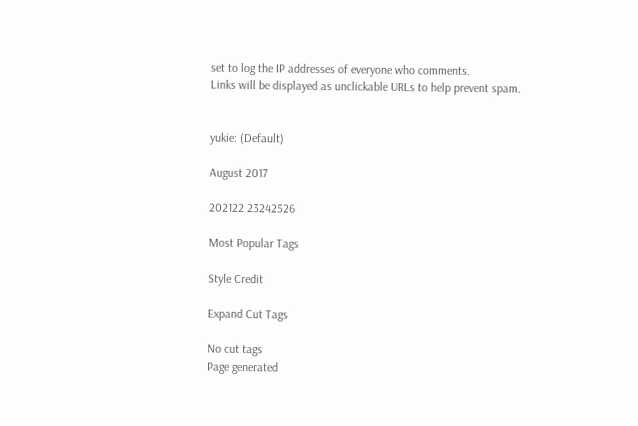set to log the IP addresses of everyone who comments.
Links will be displayed as unclickable URLs to help prevent spam.


yukie: (Default)

August 2017

202122 23242526

Most Popular Tags

Style Credit

Expand Cut Tags

No cut tags
Page generated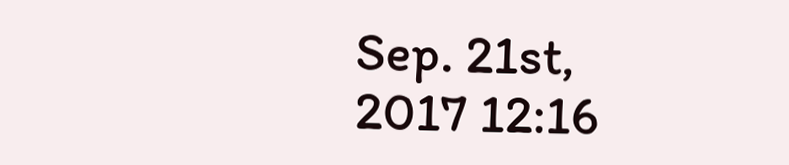Sep. 21st, 2017 12:16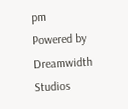pm
Powered by Dreamwidth Studios